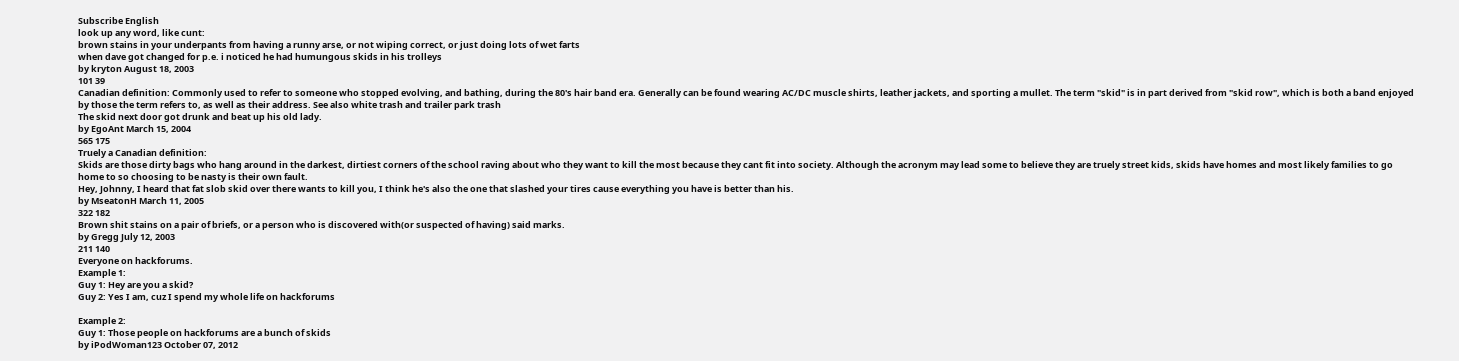Subscribe English
look up any word, like cunt:
brown stains in your underpants from having a runny arse, or not wiping correct, or just doing lots of wet farts
when dave got changed for p.e. i noticed he had humungous skids in his trolleys
by kryton August 18, 2003
101 39
Canadian definition: Commonly used to refer to someone who stopped evolving, and bathing, during the 80's hair band era. Generally can be found wearing AC/DC muscle shirts, leather jackets, and sporting a mullet. The term "skid" is in part derived from "skid row", which is both a band enjoyed by those the term refers to, as well as their address. See also white trash and trailer park trash
The skid next door got drunk and beat up his old lady.
by EgoAnt March 15, 2004
565 175
Truely a Canadian definition:
Skids are those dirty bags who hang around in the darkest, dirtiest corners of the school raving about who they want to kill the most because they cant fit into society. Although the acronym may lead some to believe they are truely street kids, skids have homes and most likely families to go home to so choosing to be nasty is their own fault.
Hey, Johnny, I heard that fat slob skid over there wants to kill you, I think he's also the one that slashed your tires cause everything you have is better than his.
by MseatonH March 11, 2005
322 182
Brown shit stains on a pair of briefs, or a person who is discovered with(or suspected of having) said marks.
by Gregg July 12, 2003
211 140
Everyone on hackforums.
Example 1:
Guy 1: Hey are you a skid?
Guy 2: Yes I am, cuz I spend my whole life on hackforums

Example 2:
Guy 1: Those people on hackforums are a bunch of skids
by iPodWoman123 October 07, 2012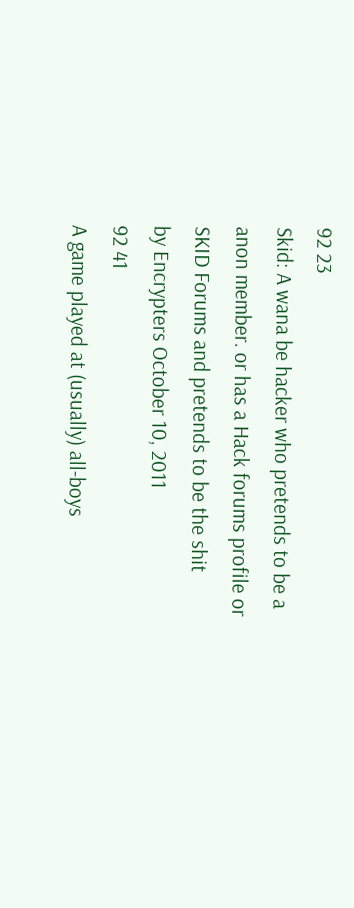92 23
Skid: A wana be hacker who pretends to be a anon member. or has a Hack forums profile or SKID Forums and pretends to be the shit
by Encrypters October 10, 2011
92 41
A game played at (usually) all-boys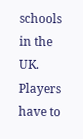schools in the UK. Players have to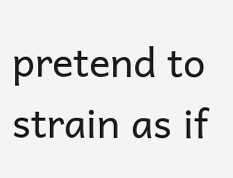pretend to strain as if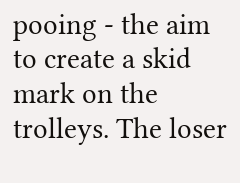pooing - the aim to create a skid mark on the trolleys. The loser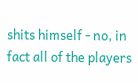shits himself - no, in fact all of the players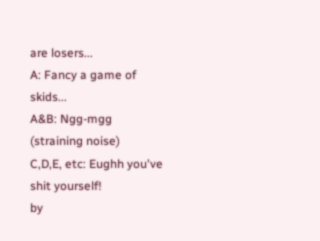are losers...
A: Fancy a game of skids...
A&B: Ngg-mgg (straining noise)
C,D,E, etc: Eughh you've shit yourself!
by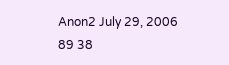Anon2 July 29, 2006
89 38